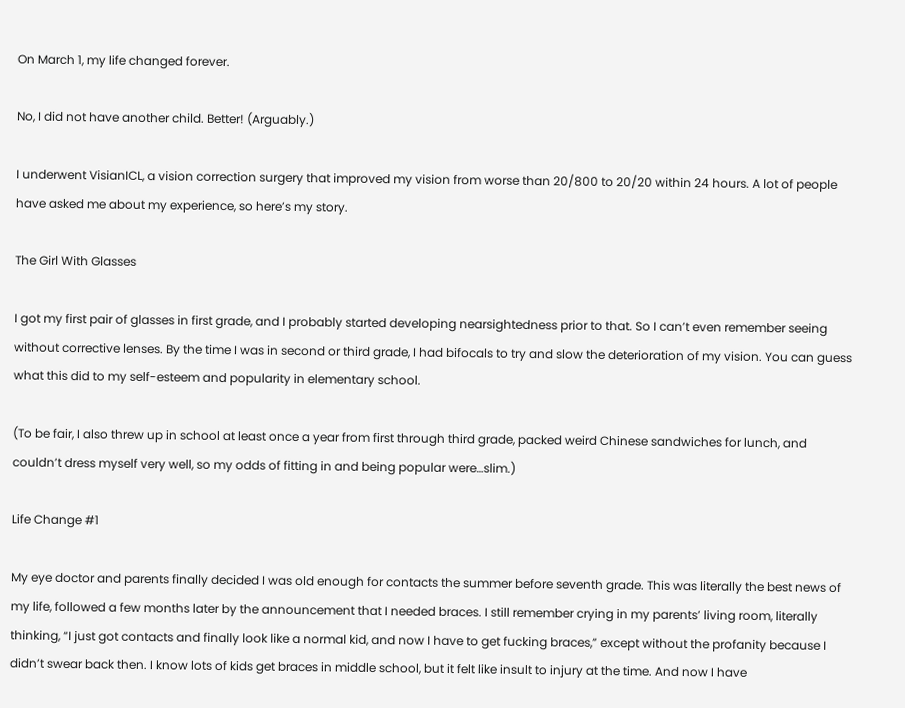On March 1, my life changed forever.

No, I did not have another child. Better! (Arguably.)

I underwent VisianICL, a vision correction surgery that improved my vision from worse than 20/800 to 20/20 within 24 hours. A lot of people have asked me about my experience, so here’s my story.

The Girl With Glasses

I got my first pair of glasses in first grade, and I probably started developing nearsightedness prior to that. So I can’t even remember seeing without corrective lenses. By the time I was in second or third grade, I had bifocals to try and slow the deterioration of my vision. You can guess what this did to my self-esteem and popularity in elementary school.

(To be fair, I also threw up in school at least once a year from first through third grade, packed weird Chinese sandwiches for lunch, and couldn’t dress myself very well, so my odds of fitting in and being popular were…slim.)

Life Change #1

My eye doctor and parents finally decided I was old enough for contacts the summer before seventh grade. This was literally the best news of my life, followed a few months later by the announcement that I needed braces. I still remember crying in my parents’ living room, literally thinking, “I just got contacts and finally look like a normal kid, and now I have to get fucking braces,” except without the profanity because I didn’t swear back then. I know lots of kids get braces in middle school, but it felt like insult to injury at the time. And now I have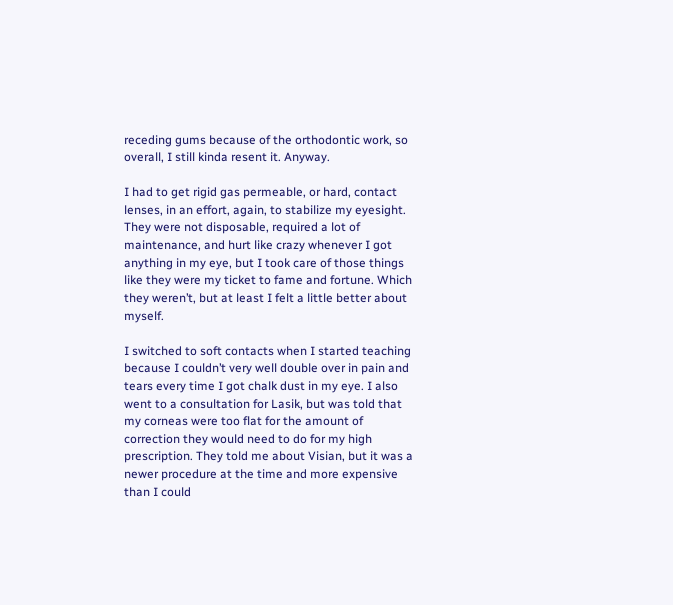receding gums because of the orthodontic work, so overall, I still kinda resent it. Anyway.

I had to get rigid gas permeable, or hard, contact lenses, in an effort, again, to stabilize my eyesight. They were not disposable, required a lot of maintenance, and hurt like crazy whenever I got anything in my eye, but I took care of those things like they were my ticket to fame and fortune. Which they weren’t, but at least I felt a little better about myself.

I switched to soft contacts when I started teaching because I couldn’t very well double over in pain and tears every time I got chalk dust in my eye. I also went to a consultation for Lasik, but was told that my corneas were too flat for the amount of correction they would need to do for my high prescription. They told me about Visian, but it was a newer procedure at the time and more expensive than I could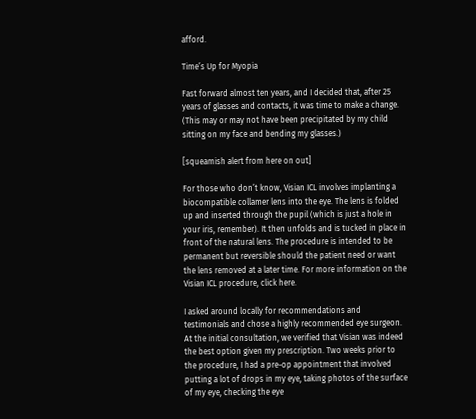afford.

Time’s Up for Myopia

Fast forward almost ten years, and I decided that, after 25 years of glasses and contacts, it was time to make a change. (This may or may not have been precipitated by my child sitting on my face and bending my glasses.)

[squeamish alert from here on out]

For those who don’t know, Visian ICL involves implanting a biocompatible collamer lens into the eye. The lens is folded up and inserted through the pupil (which is just a hole in your iris, remember). It then unfolds and is tucked in place in front of the natural lens. The procedure is intended to be permanent but reversible should the patient need or want the lens removed at a later time. For more information on the Visian ICL procedure, click here.

I asked around locally for recommendations and testimonials and chose a highly recommended eye surgeon. At the initial consultation, we verified that Visian was indeed the best option given my prescription. Two weeks prior to the procedure, I had a pre-op appointment that involved putting a lot of drops in my eye, taking photos of the surface of my eye, checking the eye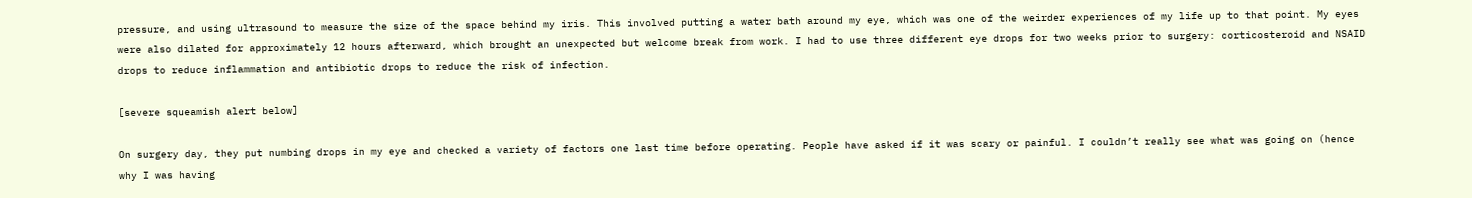pressure, and using ultrasound to measure the size of the space behind my iris. This involved putting a water bath around my eye, which was one of the weirder experiences of my life up to that point. My eyes were also dilated for approximately 12 hours afterward, which brought an unexpected but welcome break from work. I had to use three different eye drops for two weeks prior to surgery: corticosteroid and NSAID drops to reduce inflammation and antibiotic drops to reduce the risk of infection.

[severe squeamish alert below]

On surgery day, they put numbing drops in my eye and checked a variety of factors one last time before operating. People have asked if it was scary or painful. I couldn’t really see what was going on (hence why I was having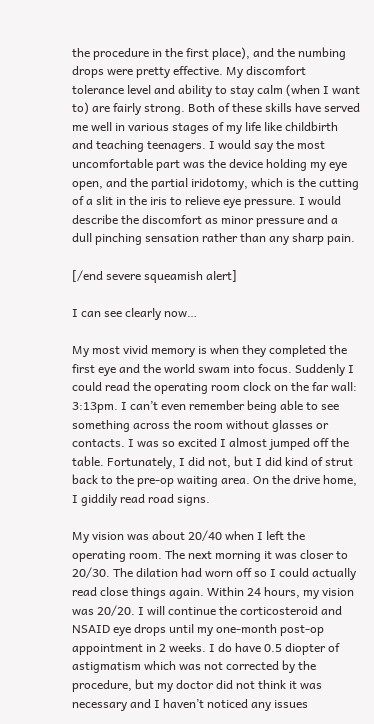the procedure in the first place), and the numbing drops were pretty effective. My discomfort tolerance level and ability to stay calm (when I want to) are fairly strong. Both of these skills have served me well in various stages of my life like childbirth and teaching teenagers. I would say the most uncomfortable part was the device holding my eye open, and the partial iridotomy, which is the cutting of a slit in the iris to relieve eye pressure. I would describe the discomfort as minor pressure and a dull pinching sensation rather than any sharp pain.

[/end severe squeamish alert]

I can see clearly now…

My most vivid memory is when they completed the first eye and the world swam into focus. Suddenly I could read the operating room clock on the far wall: 3:13pm. I can’t even remember being able to see something across the room without glasses or contacts. I was so excited I almost jumped off the table. Fortunately, I did not, but I did kind of strut back to the pre-op waiting area. On the drive home, I giddily read road signs.

My vision was about 20/40 when I left the operating room. The next morning it was closer to 20/30. The dilation had worn off so I could actually read close things again. Within 24 hours, my vision was 20/20. I will continue the corticosteroid and NSAID eye drops until my one-month post-op appointment in 2 weeks. I do have 0.5 diopter of astigmatism which was not corrected by the procedure, but my doctor did not think it was necessary and I haven’t noticed any issues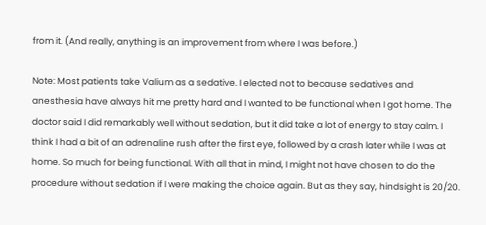from it. (And really, anything is an improvement from where I was before.)

Note: Most patients take Valium as a sedative. I elected not to because sedatives and anesthesia have always hit me pretty hard and I wanted to be functional when I got home. The doctor said I did remarkably well without sedation, but it did take a lot of energy to stay calm. I think I had a bit of an adrenaline rush after the first eye, followed by a crash later while I was at home. So much for being functional. With all that in mind, I might not have chosen to do the procedure without sedation if I were making the choice again. But as they say, hindsight is 20/20.